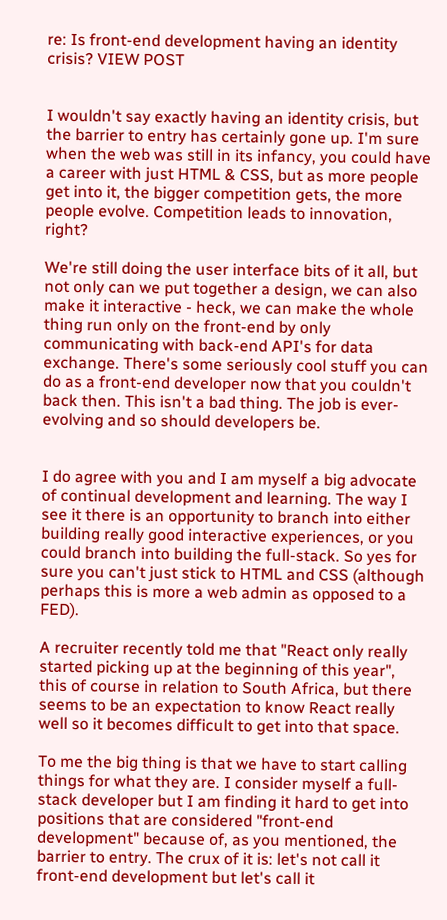re: Is front-end development having an identity crisis? VIEW POST


I wouldn't say exactly having an identity crisis, but the barrier to entry has certainly gone up. I'm sure when the web was still in its infancy, you could have a career with just HTML & CSS, but as more people get into it, the bigger competition gets, the more people evolve. Competition leads to innovation, right?

We're still doing the user interface bits of it all, but not only can we put together a design, we can also make it interactive - heck, we can make the whole thing run only on the front-end by only communicating with back-end API's for data exchange. There's some seriously cool stuff you can do as a front-end developer now that you couldn't back then. This isn't a bad thing. The job is ever-evolving and so should developers be.


I do agree with you and I am myself a big advocate of continual development and learning. The way I see it there is an opportunity to branch into either building really good interactive experiences, or you could branch into building the full-stack. So yes for sure you can't just stick to HTML and CSS (although perhaps this is more a web admin as opposed to a FED).

A recruiter recently told me that "React only really started picking up at the beginning of this year", this of course in relation to South Africa, but there seems to be an expectation to know React really well so it becomes difficult to get into that space.

To me the big thing is that we have to start calling things for what they are. I consider myself a full-stack developer but I am finding it hard to get into positions that are considered "front-end development" because of, as you mentioned, the barrier to entry. The crux of it is: let's not call it front-end development but let's call it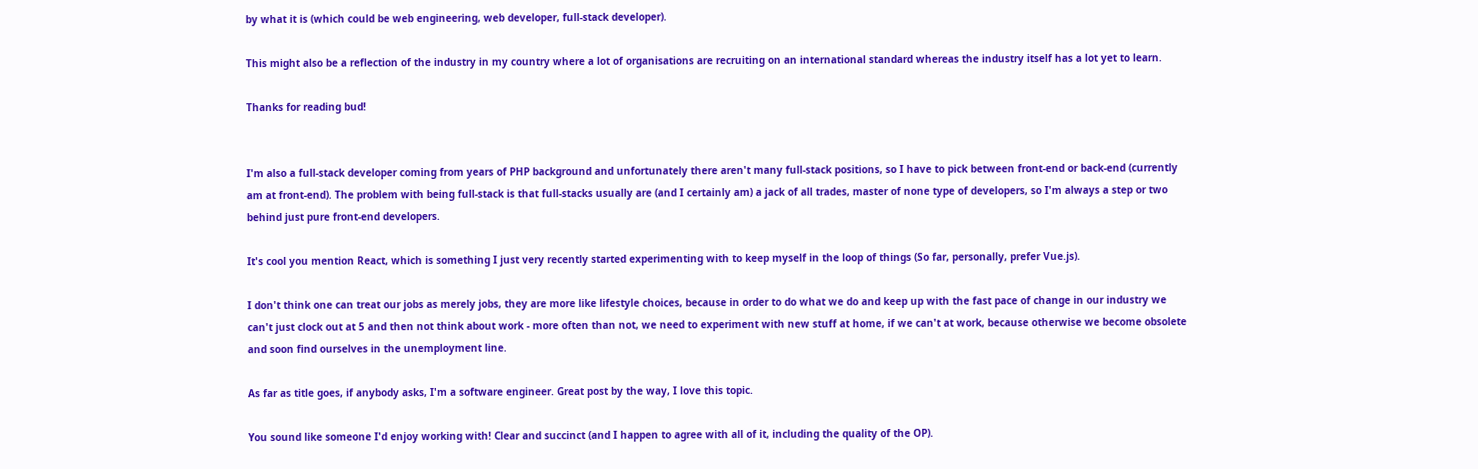by what it is (which could be web engineering, web developer, full-stack developer).

This might also be a reflection of the industry in my country where a lot of organisations are recruiting on an international standard whereas the industry itself has a lot yet to learn.

Thanks for reading bud!


I'm also a full-stack developer coming from years of PHP background and unfortunately there aren't many full-stack positions, so I have to pick between front-end or back-end (currently am at front-end). The problem with being full-stack is that full-stacks usually are (and I certainly am) a jack of all trades, master of none type of developers, so I'm always a step or two behind just pure front-end developers.

It's cool you mention React, which is something I just very recently started experimenting with to keep myself in the loop of things (So far, personally, prefer Vue.js).

I don't think one can treat our jobs as merely jobs, they are more like lifestyle choices, because in order to do what we do and keep up with the fast pace of change in our industry we can't just clock out at 5 and then not think about work - more often than not, we need to experiment with new stuff at home, if we can't at work, because otherwise we become obsolete and soon find ourselves in the unemployment line.

As far as title goes, if anybody asks, I'm a software engineer. Great post by the way, I love this topic.

You sound like someone I'd enjoy working with! Clear and succinct (and I happen to agree with all of it, including the quality of the OP).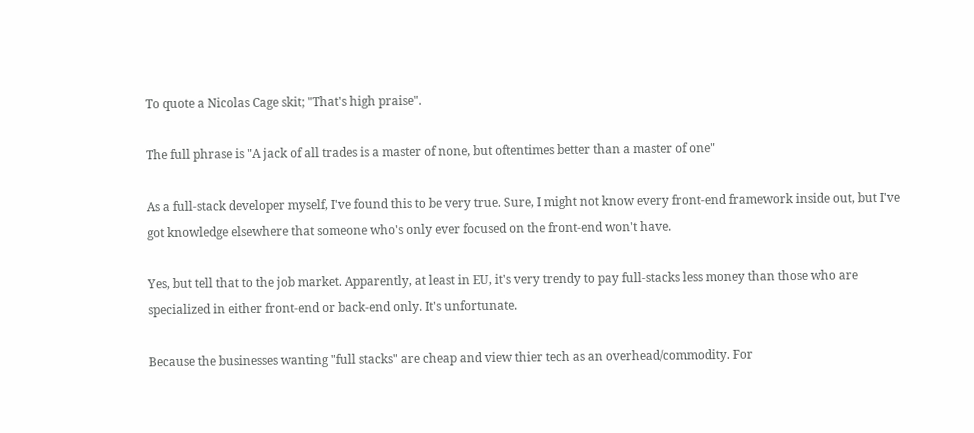To quote a Nicolas Cage skit; "That's high praise".

The full phrase is "A jack of all trades is a master of none, but oftentimes better than a master of one"

As a full-stack developer myself, I've found this to be very true. Sure, I might not know every front-end framework inside out, but I've got knowledge elsewhere that someone who's only ever focused on the front-end won't have.

Yes, but tell that to the job market. Apparently, at least in EU, it's very trendy to pay full-stacks less money than those who are specialized in either front-end or back-end only. It's unfortunate.

Because the businesses wanting "full stacks" are cheap and view thier tech as an overhead/commodity. For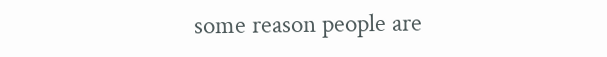some reason people are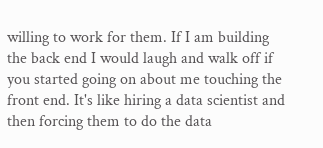willing to work for them. If I am building the back end I would laugh and walk off if you started going on about me touching the front end. It's like hiring a data scientist and then forcing them to do the data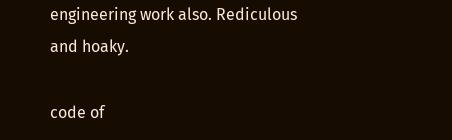engineering work also. Rediculous and hoaky.

code of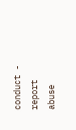conduct - report abuse